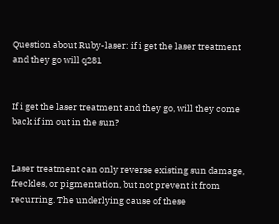Question about Ruby-laser: if i get the laser treatment and they go will q281


If i get the laser treatment and they go, will they come back if im out in the sun?


Laser treatment can only reverse existing sun damage, freckles, or pigmentation, but not prevent it from recurring. The underlying cause of these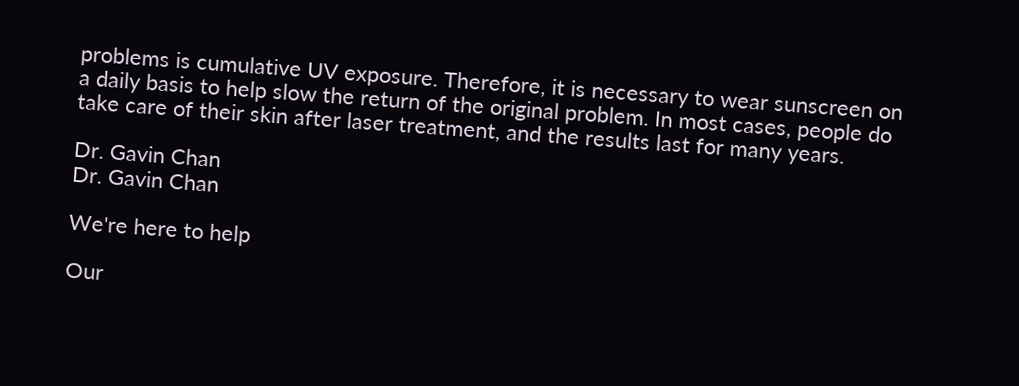problems is cumulative UV exposure. Therefore, it is necessary to wear sunscreen on a daily basis to help slow the return of the original problem. In most cases, people do take care of their skin after laser treatment, and the results last for many years.

Dr. Gavin Chan
Dr. Gavin Chan

We're here to help

Our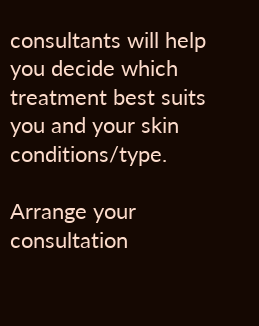consultants will help you decide which treatment best suits you and your skin conditions/type.

Arrange your consultation